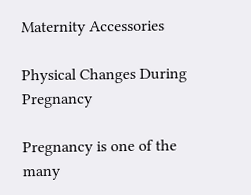Maternity Accessories

Physical Changes During Pregnancy

Pregnancy is one of the many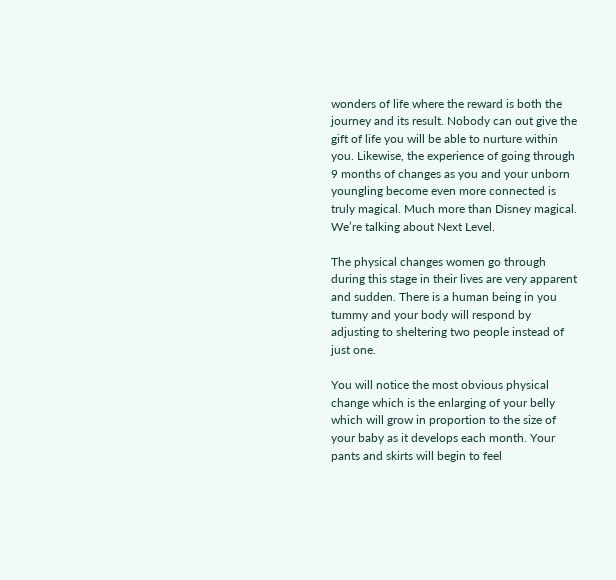wonders of life where the reward is both the journey and its result. Nobody can out give the gift of life you will be able to nurture within you. Likewise, the experience of going through 9 months of changes as you and your unborn youngling become even more connected is truly magical. Much more than Disney magical. We’re talking about Next Level.

The physical changes women go through during this stage in their lives are very apparent and sudden. There is a human being in you tummy and your body will respond by adjusting to sheltering two people instead of just one.

You will notice the most obvious physical change which is the enlarging of your belly which will grow in proportion to the size of your baby as it develops each month. Your pants and skirts will begin to feel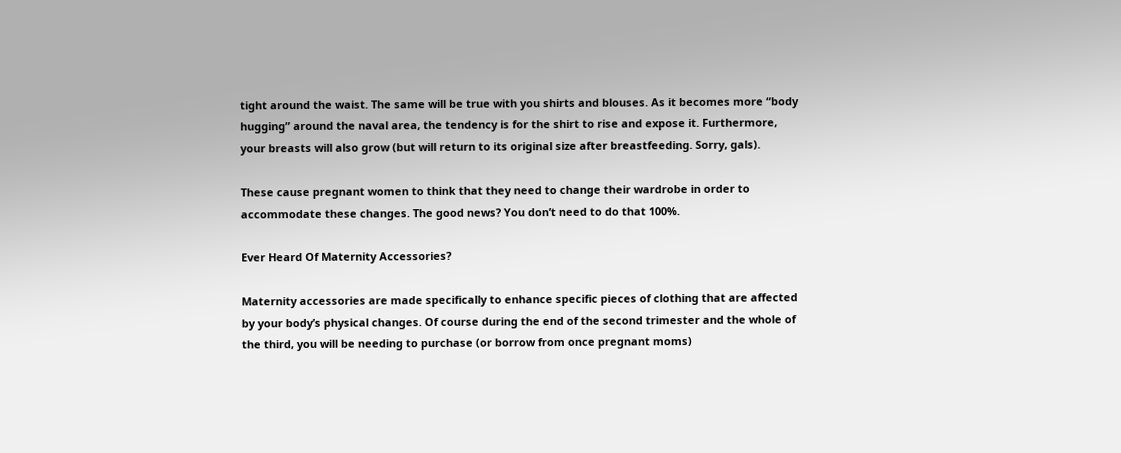tight around the waist. The same will be true with you shirts and blouses. As it becomes more “body hugging” around the naval area, the tendency is for the shirt to rise and expose it. Furthermore, your breasts will also grow (but will return to its original size after breastfeeding. Sorry, gals).

These cause pregnant women to think that they need to change their wardrobe in order to accommodate these changes. The good news? You don’t need to do that 100%.

Ever Heard Of Maternity Accessories?

Maternity accessories are made specifically to enhance specific pieces of clothing that are affected by your body’s physical changes. Of course during the end of the second trimester and the whole of the third, you will be needing to purchase (or borrow from once pregnant moms)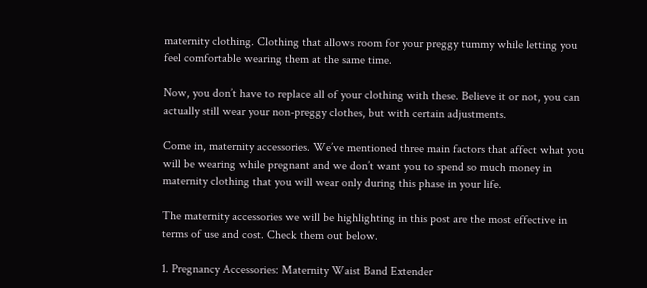maternity clothing. Clothing that allows room for your preggy tummy while letting you feel comfortable wearing them at the same time.

Now, you don’t have to replace all of your clothing with these. Believe it or not, you can actually still wear your non-preggy clothes, but with certain adjustments.

Come in, maternity accessories. We’ve mentioned three main factors that affect what you will be wearing while pregnant and we don’t want you to spend so much money in maternity clothing that you will wear only during this phase in your life.

The maternity accessories we will be highlighting in this post are the most effective in terms of use and cost. Check them out below.

1. Pregnancy Accessories: Maternity Waist Band Extender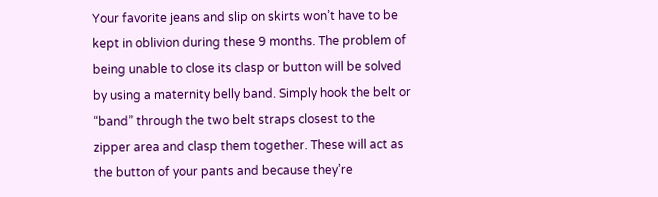Your favorite jeans and slip on skirts won’t have to be kept in oblivion during these 9 months. The problem of being unable to close its clasp or button will be solved by using a maternity belly band. Simply hook the belt or “band” through the two belt straps closest to the zipper area and clasp them together. These will act as the button of your pants and because they’re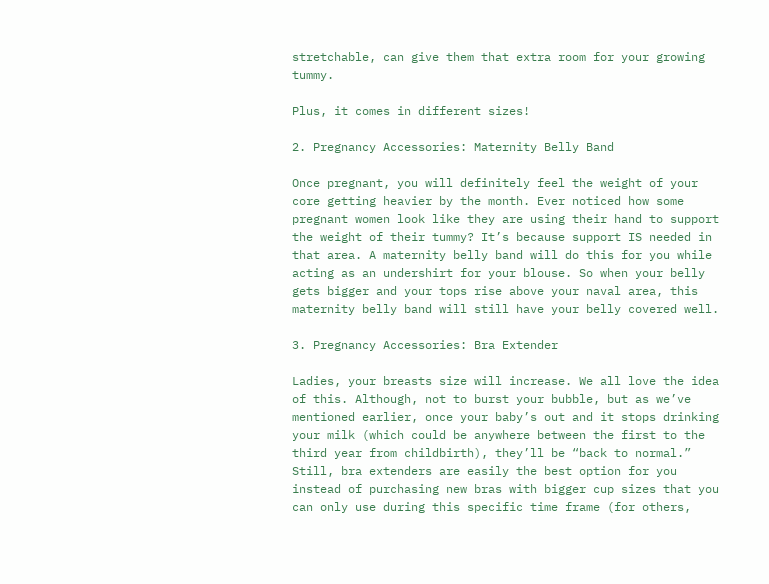stretchable, can give them that extra room for your growing tummy.

Plus, it comes in different sizes!

2. Pregnancy Accessories: Maternity Belly Band

Once pregnant, you will definitely feel the weight of your core getting heavier by the month. Ever noticed how some pregnant women look like they are using their hand to support the weight of their tummy? It’s because support IS needed in that area. A maternity belly band will do this for you while acting as an undershirt for your blouse. So when your belly gets bigger and your tops rise above your naval area, this maternity belly band will still have your belly covered well.

3. Pregnancy Accessories: Bra Extender

Ladies, your breasts size will increase. We all love the idea of this. Although, not to burst your bubble, but as we’ve mentioned earlier, once your baby’s out and it stops drinking your milk (which could be anywhere between the first to the third year from childbirth), they’ll be “back to normal.” Still, bra extenders are easily the best option for you instead of purchasing new bras with bigger cup sizes that you can only use during this specific time frame (for others,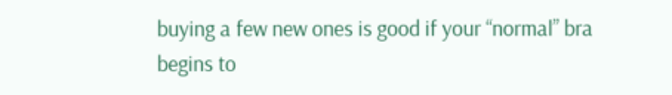buying a few new ones is good if your “normal” bra begins to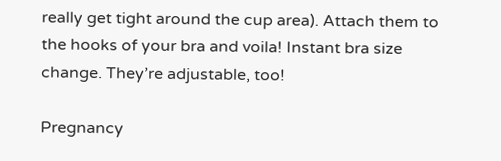really get tight around the cup area). Attach them to the hooks of your bra and voila! Instant bra size change. They’re adjustable, too!

Pregnancy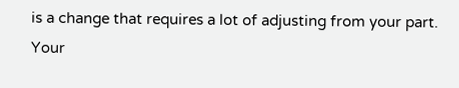is a change that requires a lot of adjusting from your part. Your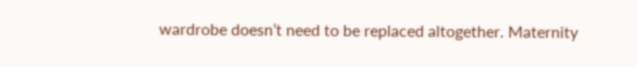wardrobe doesn’t need to be replaced altogether. Maternity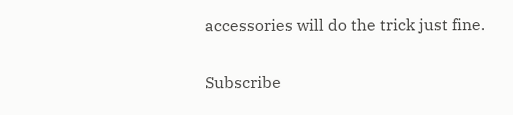accessories will do the trick just fine.

Subscribe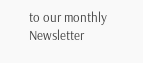to our monthly Newsletter